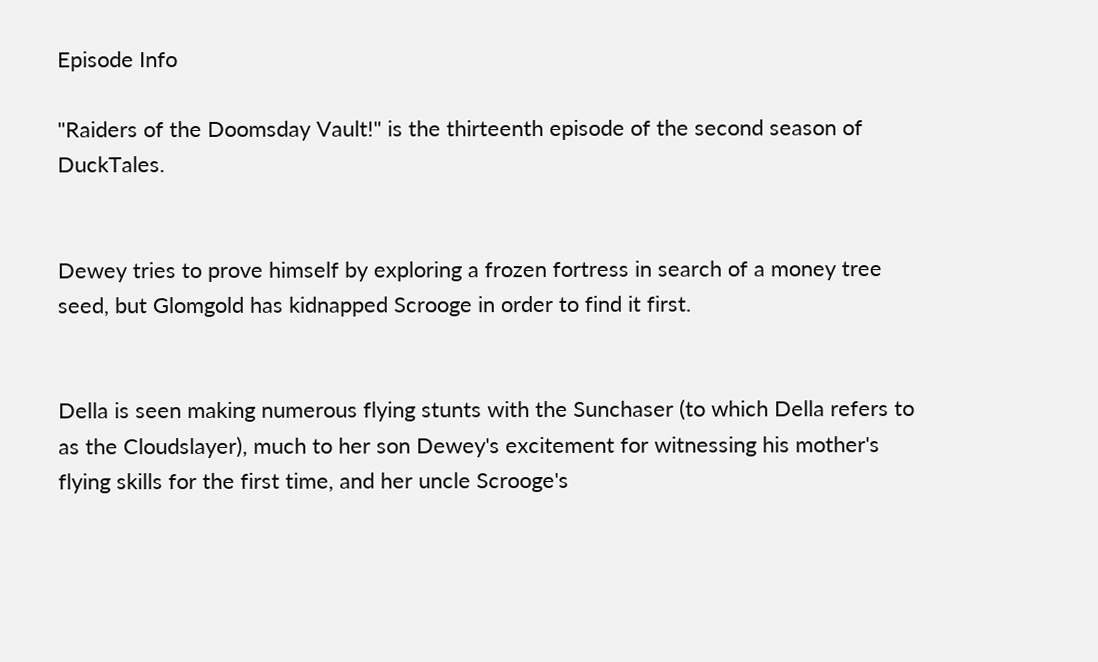Episode Info

"Raiders of the Doomsday Vault!" is the thirteenth episode of the second season of DuckTales.


Dewey tries to prove himself by exploring a frozen fortress in search of a money tree seed, but Glomgold has kidnapped Scrooge in order to find it first.


Della is seen making numerous flying stunts with the Sunchaser (to which Della refers to as the Cloudslayer), much to her son Dewey's excitement for witnessing his mother's flying skills for the first time, and her uncle Scrooge's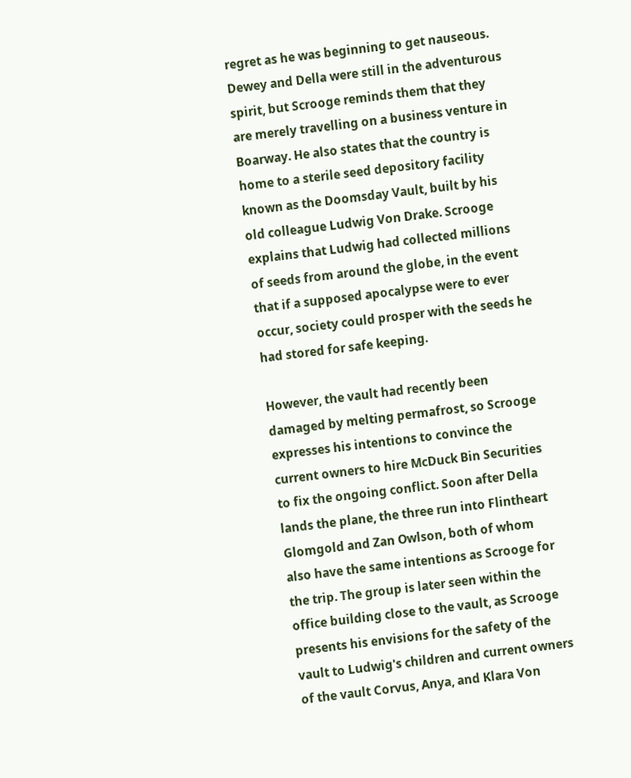regret as he was beginning to get nauseous. Dewey and Della were still in the adventurous spirit, but Scrooge reminds them that they are merely travelling on a business venture in Boarway. He also states that the country is home to a sterile seed depository facility known as the Doomsday Vault, built by his old colleague Ludwig Von Drake. Scrooge explains that Ludwig had collected millions of seeds from around the globe, in the event that if a supposed apocalypse were to ever occur, society could prosper with the seeds he had stored for safe keeping.

However, the vault had recently been damaged by melting permafrost, so Scrooge expresses his intentions to convince the current owners to hire McDuck Bin Securities to fix the ongoing conflict. Soon after Della lands the plane, the three run into Flintheart Glomgold and Zan Owlson, both of whom also have the same intentions as Scrooge for the trip. The group is later seen within the office building close to the vault, as Scrooge presents his envisions for the safety of the vault to Ludwig's children and current owners of the vault Corvus, Anya, and Klara Von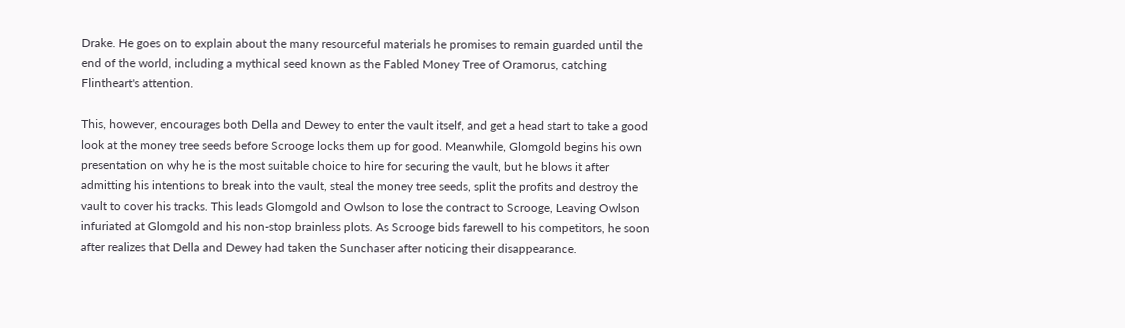Drake. He goes on to explain about the many resourceful materials he promises to remain guarded until the end of the world, including a mythical seed known as the Fabled Money Tree of Oramorus, catching Flintheart's attention.

This, however, encourages both Della and Dewey to enter the vault itself, and get a head start to take a good look at the money tree seeds before Scrooge locks them up for good. Meanwhile, Glomgold begins his own presentation on why he is the most suitable choice to hire for securing the vault, but he blows it after admitting his intentions to break into the vault, steal the money tree seeds, split the profits and destroy the vault to cover his tracks. This leads Glomgold and Owlson to lose the contract to Scrooge, Leaving Owlson infuriated at Glomgold and his non-stop brainless plots. As Scrooge bids farewell to his competitors, he soon after realizes that Della and Dewey had taken the Sunchaser after noticing their disappearance.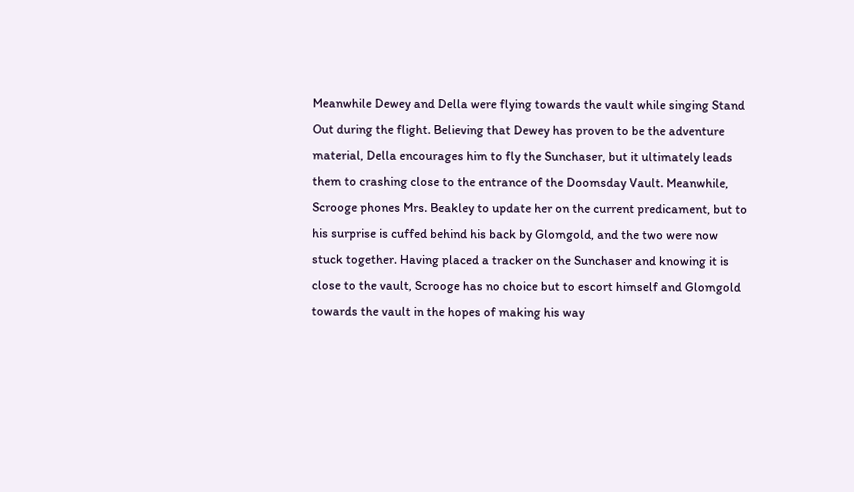Meanwhile Dewey and Della were flying towards the vault while singing Stand Out during the flight. Believing that Dewey has proven to be the adventure material, Della encourages him to fly the Sunchaser, but it ultimately leads them to crashing close to the entrance of the Doomsday Vault. Meanwhile, Scrooge phones Mrs. Beakley to update her on the current predicament, but to his surprise is cuffed behind his back by Glomgold, and the two were now stuck together. Having placed a tracker on the Sunchaser and knowing it is close to the vault, Scrooge has no choice but to escort himself and Glomgold towards the vault in the hopes of making his way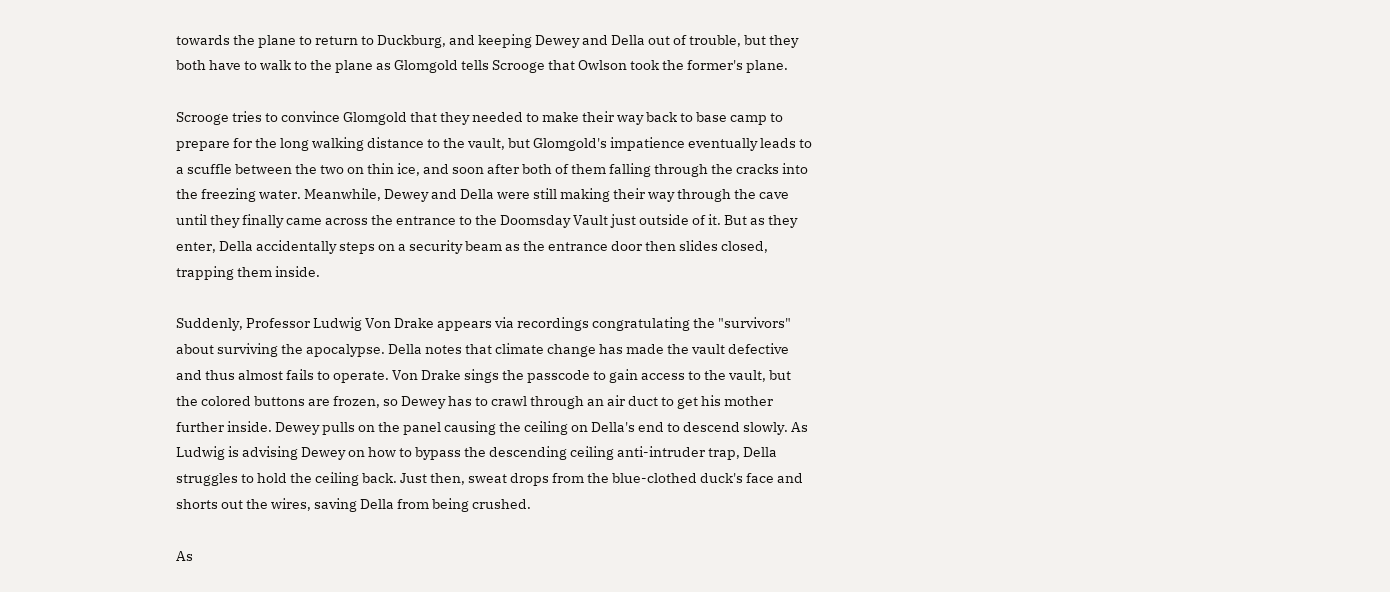towards the plane to return to Duckburg, and keeping Dewey and Della out of trouble, but they both have to walk to the plane as Glomgold tells Scrooge that Owlson took the former's plane.

Scrooge tries to convince Glomgold that they needed to make their way back to base camp to prepare for the long walking distance to the vault, but Glomgold's impatience eventually leads to a scuffle between the two on thin ice, and soon after both of them falling through the cracks into the freezing water. Meanwhile, Dewey and Della were still making their way through the cave until they finally came across the entrance to the Doomsday Vault just outside of it. But as they enter, Della accidentally steps on a security beam as the entrance door then slides closed, trapping them inside.

Suddenly, Professor Ludwig Von Drake appears via recordings congratulating the "survivors" about surviving the apocalypse. Della notes that climate change has made the vault defective and thus almost fails to operate. Von Drake sings the passcode to gain access to the vault, but the colored buttons are frozen, so Dewey has to crawl through an air duct to get his mother further inside. Dewey pulls on the panel causing the ceiling on Della's end to descend slowly. As Ludwig is advising Dewey on how to bypass the descending ceiling anti-intruder trap, Della struggles to hold the ceiling back. Just then, sweat drops from the blue-clothed duck's face and shorts out the wires, saving Della from being crushed.

As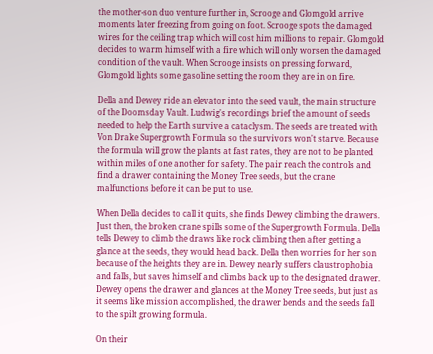the mother-son duo venture further in, Scrooge and Glomgold arrive moments later freezing from going on foot. Scrooge spots the damaged wires for the ceiling trap which will cost him millions to repair. Glomgold decides to warm himself with a fire which will only worsen the damaged condition of the vault. When Scrooge insists on pressing forward, Glomgold lights some gasoline setting the room they are in on fire.

Della and Dewey ride an elevator into the seed vault, the main structure of the Doomsday Vault. Ludwig's recordings brief the amount of seeds needed to help the Earth survive a cataclysm. The seeds are treated with Von Drake Supergrowth Formula so the survivors won't starve. Because the formula will grow the plants at fast rates, they are not to be planted within miles of one another for safety. The pair reach the controls and find a drawer containing the Money Tree seeds, but the crane malfunctions before it can be put to use.

When Della decides to call it quits, she finds Dewey climbing the drawers. Just then, the broken crane spills some of the Supergrowth Formula. Della tells Dewey to climb the draws like rock climbing then after getting a glance at the seeds, they would head back. Della then worries for her son because of the heights they are in. Dewey nearly suffers claustrophobia and falls, but saves himself and climbs back up to the designated drawer. Dewey opens the drawer and glances at the Money Tree seeds, but just as it seems like mission accomplished, the drawer bends and the seeds fall to the spilt growing formula.

On their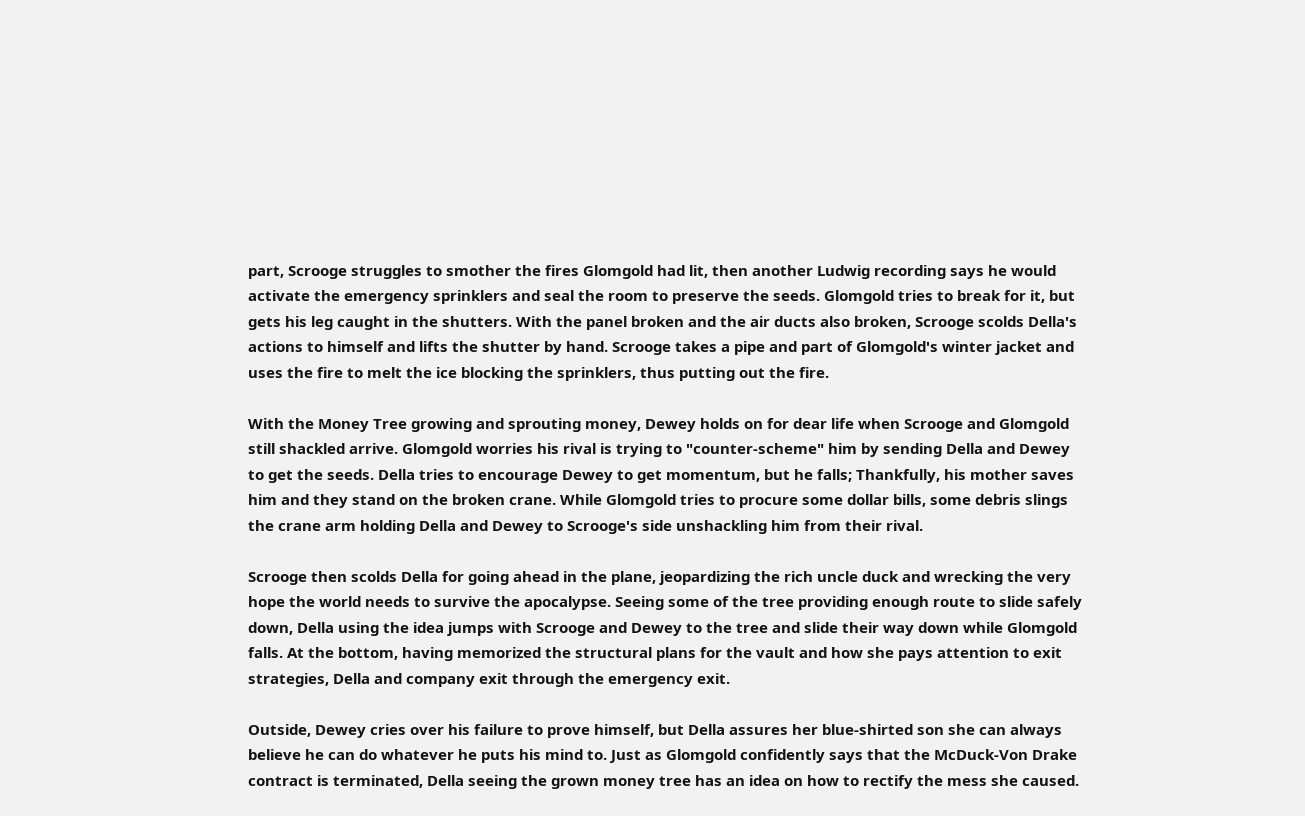part, Scrooge struggles to smother the fires Glomgold had lit, then another Ludwig recording says he would activate the emergency sprinklers and seal the room to preserve the seeds. Glomgold tries to break for it, but gets his leg caught in the shutters. With the panel broken and the air ducts also broken, Scrooge scolds Della's actions to himself and lifts the shutter by hand. Scrooge takes a pipe and part of Glomgold's winter jacket and uses the fire to melt the ice blocking the sprinklers, thus putting out the fire.

With the Money Tree growing and sprouting money, Dewey holds on for dear life when Scrooge and Glomgold still shackled arrive. Glomgold worries his rival is trying to "counter-scheme" him by sending Della and Dewey to get the seeds. Della tries to encourage Dewey to get momentum, but he falls; Thankfully, his mother saves him and they stand on the broken crane. While Glomgold tries to procure some dollar bills, some debris slings the crane arm holding Della and Dewey to Scrooge's side unshackling him from their rival.

Scrooge then scolds Della for going ahead in the plane, jeopardizing the rich uncle duck and wrecking the very hope the world needs to survive the apocalypse. Seeing some of the tree providing enough route to slide safely down, Della using the idea jumps with Scrooge and Dewey to the tree and slide their way down while Glomgold falls. At the bottom, having memorized the structural plans for the vault and how she pays attention to exit strategies, Della and company exit through the emergency exit.

Outside, Dewey cries over his failure to prove himself, but Della assures her blue-shirted son she can always believe he can do whatever he puts his mind to. Just as Glomgold confidently says that the McDuck-Von Drake contract is terminated, Della seeing the grown money tree has an idea on how to rectify the mess she caused.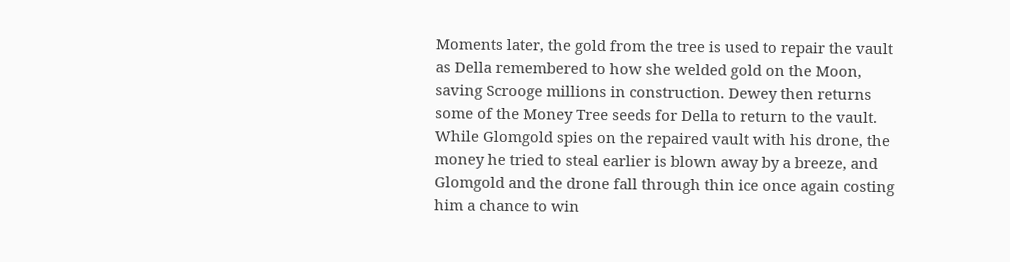Moments later, the gold from the tree is used to repair the vault as Della remembered to how she welded gold on the Moon, saving Scrooge millions in construction. Dewey then returns some of the Money Tree seeds for Della to return to the vault. While Glomgold spies on the repaired vault with his drone, the money he tried to steal earlier is blown away by a breeze, and Glomgold and the drone fall through thin ice once again costing him a chance to win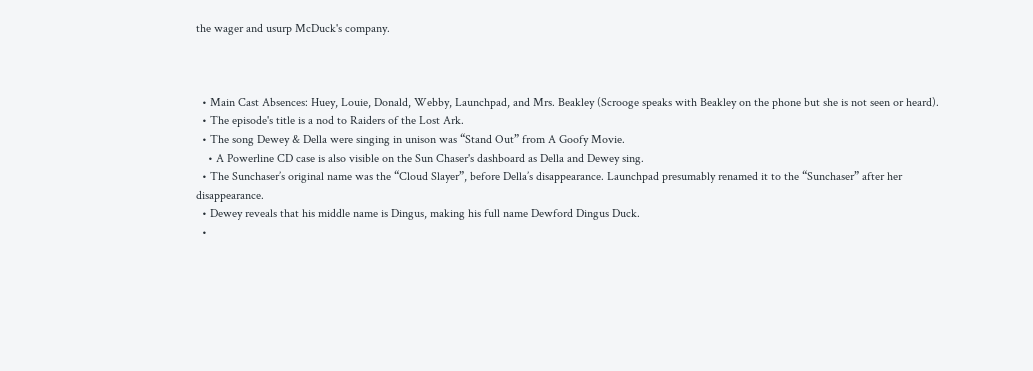the wager and usurp McDuck's company.



  • Main Cast Absences: Huey, Louie, Donald, Webby, Launchpad, and Mrs. Beakley (Scrooge speaks with Beakley on the phone but she is not seen or heard).
  • The episode's title is a nod to Raiders of the Lost Ark.
  • The song Dewey & Della were singing in unison was “Stand Out” from A Goofy Movie.
    • A Powerline CD case is also visible on the Sun Chaser's dashboard as Della and Dewey sing.
  • The Sunchaser’s original name was the “Cloud Slayer”, before Della’s disappearance. Launchpad presumably renamed it to the “Sunchaser” after her disappearance.
  • Dewey reveals that his middle name is Dingus, making his full name Dewford Dingus Duck.
  •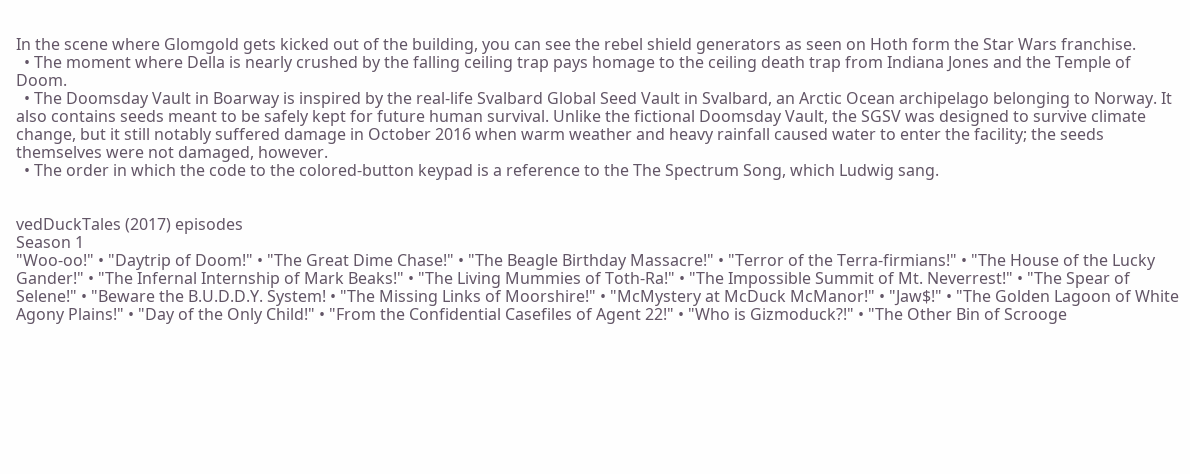In the scene where Glomgold gets kicked out of the building, you can see the rebel shield generators as seen on Hoth form the Star Wars franchise.
  • The moment where Della is nearly crushed by the falling ceiling trap pays homage to the ceiling death trap from Indiana Jones and the Temple of Doom.
  • The Doomsday Vault in Boarway is inspired by the real-life Svalbard Global Seed Vault in Svalbard, an Arctic Ocean archipelago belonging to Norway. It also contains seeds meant to be safely kept for future human survival. Unlike the fictional Doomsday Vault, the SGSV was designed to survive climate change, but it still notably suffered damage in October 2016 when warm weather and heavy rainfall caused water to enter the facility; the seeds themselves were not damaged, however.
  • The order in which the code to the colored-button keypad is a reference to the The Spectrum Song, which Ludwig sang.


vedDuckTales (2017) episodes
Season 1
"Woo-oo!" • "Daytrip of Doom!" • "The Great Dime Chase!" • "The Beagle Birthday Massacre!" • "Terror of the Terra-firmians!" • "The House of the Lucky Gander!" • "The Infernal Internship of Mark Beaks!" • "The Living Mummies of Toth-Ra!" • "The Impossible Summit of Mt. Neverrest!" • "The Spear of Selene!" • "Beware the B.U.D.D.Y. System! • "The Missing Links of Moorshire!" • "McMystery at McDuck McManor!" • "Jaw$!" • "The Golden Lagoon of White Agony Plains!" • "Day of the Only Child!" • "From the Confidential Casefiles of Agent 22!" • "Who is Gizmoduck?!" • "The Other Bin of Scrooge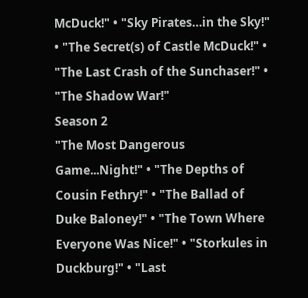McDuck!" • "Sky Pirates…in the Sky!" • "The Secret(s) of Castle McDuck!" • "The Last Crash of the Sunchaser!" • "The Shadow War!"
Season 2
"The Most Dangerous Game...Night!" • "The Depths of Cousin Fethry!" • "The Ballad of Duke Baloney!" • "The Town Where Everyone Was Nice!" • "Storkules in Duckburg!" • "Last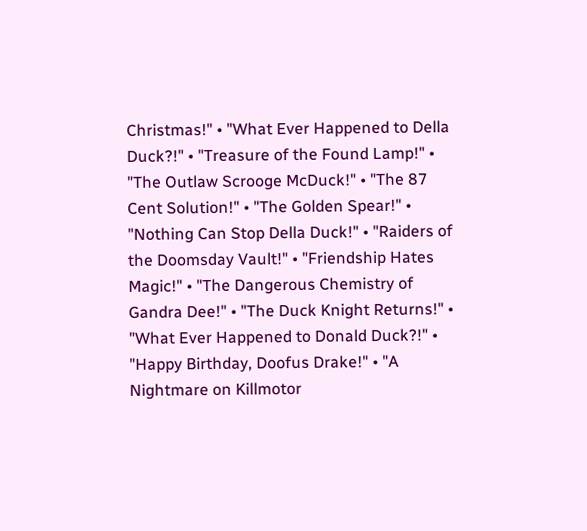Christmas!" • "What Ever Happened to Della Duck?!" • "Treasure of the Found Lamp!" • "The Outlaw Scrooge McDuck!" • "The 87 Cent Solution!" • "The Golden Spear!" • "Nothing Can Stop Della Duck!" • "Raiders of the Doomsday Vault!" • "Friendship Hates Magic!" • "The Dangerous Chemistry of Gandra Dee!" • "The Duck Knight Returns!" • "What Ever Happened to Donald Duck?!" • "Happy Birthday, Doofus Drake!" • "A Nightmare on Killmotor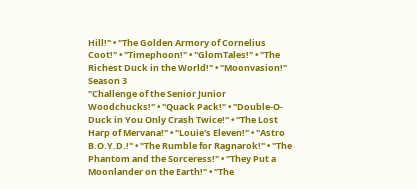Hill!" • "The Golden Armory of Cornelius Coot!" • "Timephoon!" • "GlomTales!" • "The Richest Duck in the World!" • "Moonvasion!"
Season 3
"Challenge of the Senior Junior Woodchucks!" • "Quack Pack!" • "Double-O-Duck in You Only Crash Twice!" • "The Lost Harp of Mervana!" • "Louie's Eleven!" • "Astro B.O.Y.D.!" • "The Rumble for Ragnarok!" • "The Phantom and the Sorceress!" • "They Put a Moonlander on the Earth!" • "The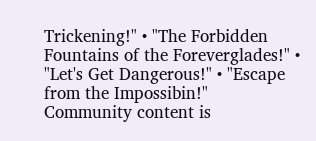Trickening!" • "The Forbidden Fountains of the Foreverglades!" • "Let's Get Dangerous!" • "Escape from the Impossibin!"
Community content is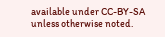available under CC-BY-SA unless otherwise noted.